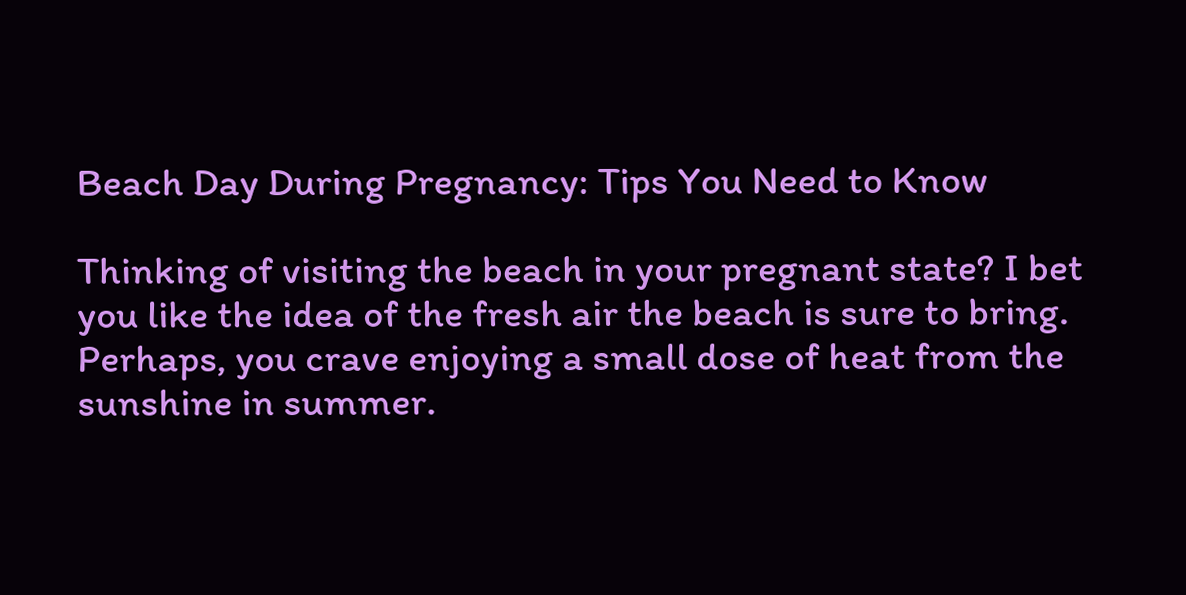Beach Day During Pregnancy: Tips You Need to Know

Thinking of visiting the beach in your pregnant state? I bet you like the idea of the fresh air the beach is sure to bring. Perhaps, you crave enjoying a small dose of heat from the sunshine in summer.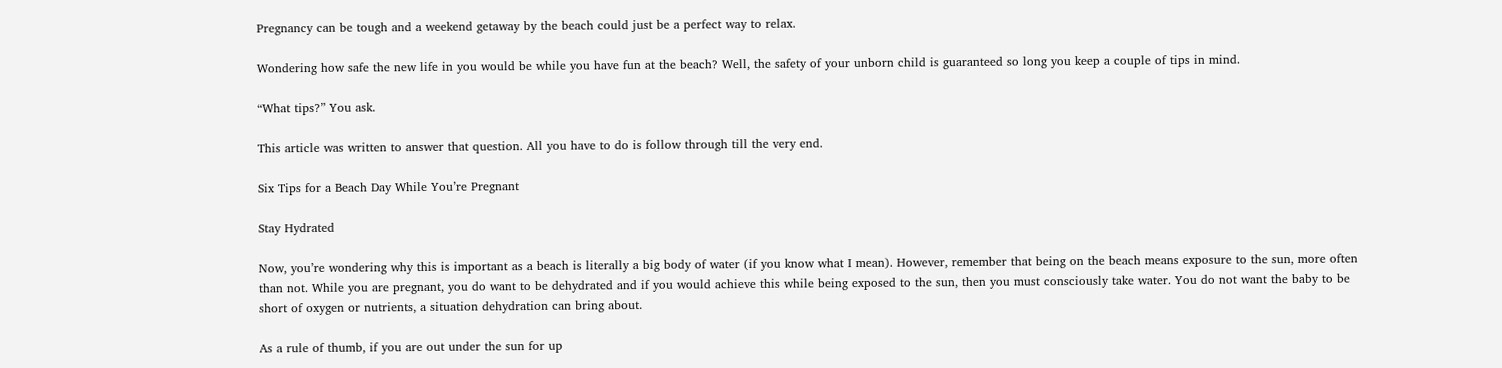Pregnancy can be tough and a weekend getaway by the beach could just be a perfect way to relax.

Wondering how safe the new life in you would be while you have fun at the beach? Well, the safety of your unborn child is guaranteed so long you keep a couple of tips in mind.

“What tips?” You ask.

This article was written to answer that question. All you have to do is follow through till the very end.

Six Tips for a Beach Day While You’re Pregnant

Stay Hydrated

Now, you’re wondering why this is important as a beach is literally a big body of water (if you know what I mean). However, remember that being on the beach means exposure to the sun, more often than not. While you are pregnant, you do want to be dehydrated and if you would achieve this while being exposed to the sun, then you must consciously take water. You do not want the baby to be short of oxygen or nutrients, a situation dehydration can bring about.

As a rule of thumb, if you are out under the sun for up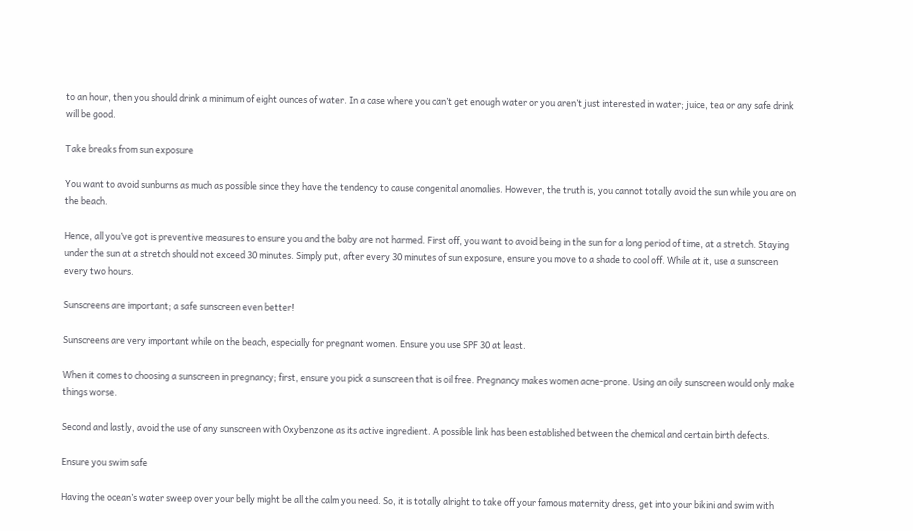to an hour, then you should drink a minimum of eight ounces of water. In a case where you can’t get enough water or you aren’t just interested in water; juice, tea or any safe drink will be good.

Take breaks from sun exposure

You want to avoid sunburns as much as possible since they have the tendency to cause congenital anomalies. However, the truth is, you cannot totally avoid the sun while you are on the beach.

Hence, all you’ve got is preventive measures to ensure you and the baby are not harmed. First off, you want to avoid being in the sun for a long period of time, at a stretch. Staying under the sun at a stretch should not exceed 30 minutes. Simply put, after every 30 minutes of sun exposure, ensure you move to a shade to cool off. While at it, use a sunscreen every two hours.

Sunscreens are important; a safe sunscreen even better!

Sunscreens are very important while on the beach, especially for pregnant women. Ensure you use SPF 30 at least.

When it comes to choosing a sunscreen in pregnancy; first, ensure you pick a sunscreen that is oil free. Pregnancy makes women acne-prone. Using an oily sunscreen would only make things worse.

Second and lastly, avoid the use of any sunscreen with Oxybenzone as its active ingredient. A possible link has been established between the chemical and certain birth defects.

Ensure you swim safe

Having the ocean’s water sweep over your belly might be all the calm you need. So, it is totally alright to take off your famous maternity dress, get into your bikini and swim with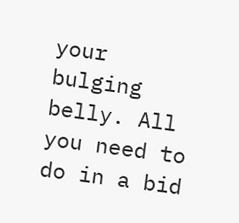your bulging belly. All you need to do in a bid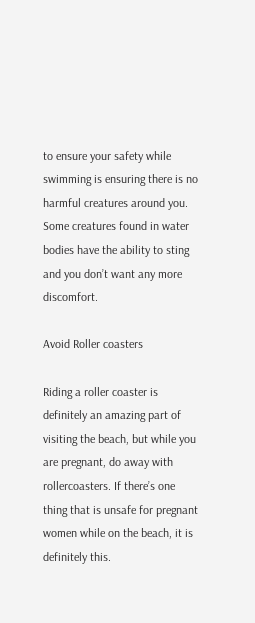to ensure your safety while swimming is ensuring there is no harmful creatures around you. Some creatures found in water bodies have the ability to sting and you don’t want any more discomfort.

Avoid Roller coasters

Riding a roller coaster is definitely an amazing part of visiting the beach, but while you are pregnant, do away with rollercoasters. If there’s one thing that is unsafe for pregnant women while on the beach, it is definitely this.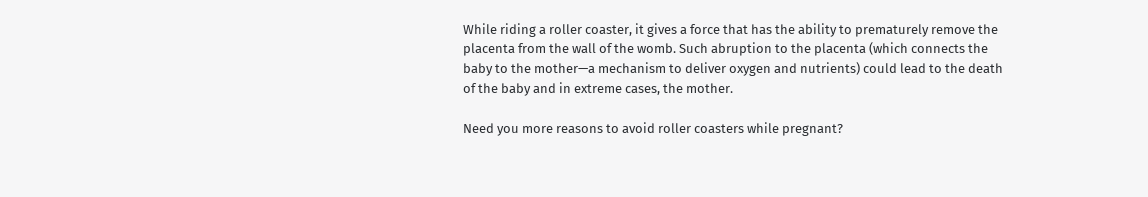While riding a roller coaster, it gives a force that has the ability to prematurely remove the placenta from the wall of the womb. Such abruption to the placenta (which connects the baby to the mother—a mechanism to deliver oxygen and nutrients) could lead to the death of the baby and in extreme cases, the mother.

Need you more reasons to avoid roller coasters while pregnant?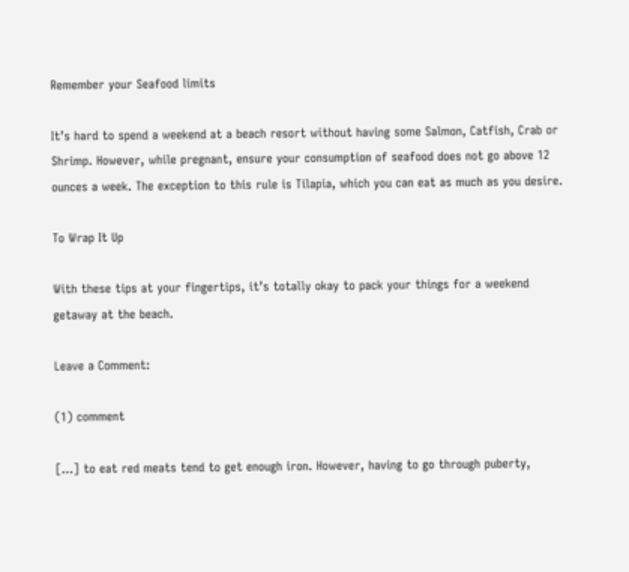Remember your Seafood limits

It’s hard to spend a weekend at a beach resort without having some Salmon, Catfish, Crab or Shrimp. However, while pregnant, ensure your consumption of seafood does not go above 12 ounces a week. The exception to this rule is Tilapia, which you can eat as much as you desire.

To Wrap It Up

With these tips at your fingertips, it’s totally okay to pack your things for a weekend getaway at the beach.

Leave a Comment:

(1) comment

[…] to eat red meats tend to get enough iron. However, having to go through puberty,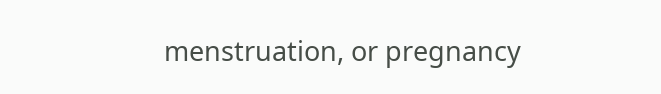menstruation, or pregnancy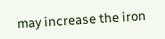may increase the iron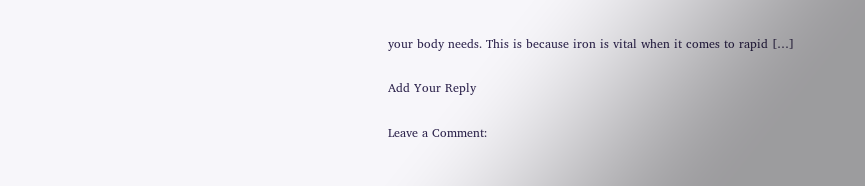your body needs. This is because iron is vital when it comes to rapid […]

Add Your Reply

Leave a Comment: